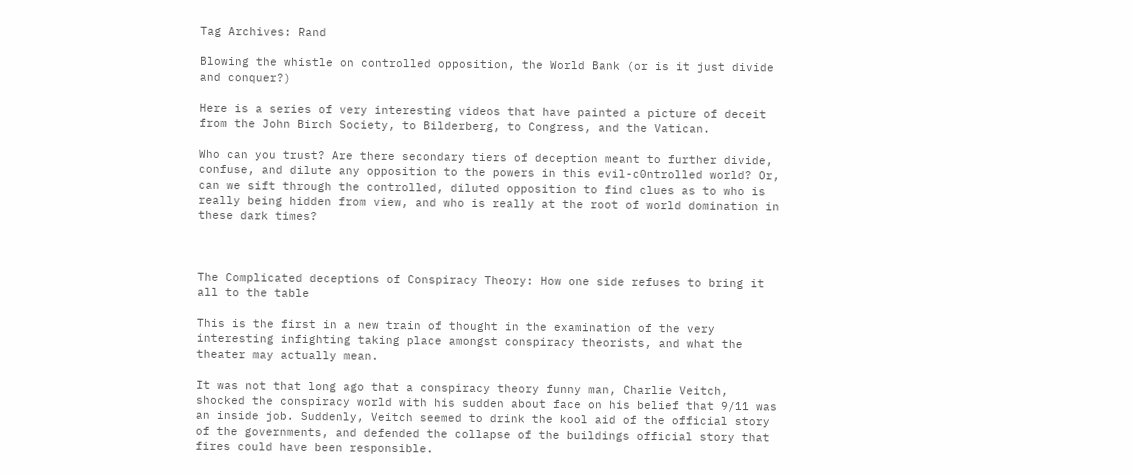Tag Archives: Rand

Blowing the whistle on controlled opposition, the World Bank (or is it just divide and conquer?)

Here is a series of very interesting videos that have painted a picture of deceit from the John Birch Society, to Bilderberg, to Congress, and the Vatican.

Who can you trust? Are there secondary tiers of deception meant to further divide, confuse, and dilute any opposition to the powers in this evil-c0ntrolled world? Or, can we sift through the controlled, diluted opposition to find clues as to who is really being hidden from view, and who is really at the root of world domination in these dark times?



The Complicated deceptions of Conspiracy Theory: How one side refuses to bring it all to the table

This is the first in a new train of thought in the examination of the very interesting infighting taking place amongst conspiracy theorists, and what the theater may actually mean.

It was not that long ago that a conspiracy theory funny man, Charlie Veitch, shocked the conspiracy world with his sudden about face on his belief that 9/11 was an inside job. Suddenly, Veitch seemed to drink the kool aid of the official story of the governments, and defended the collapse of the buildings official story that fires could have been responsible.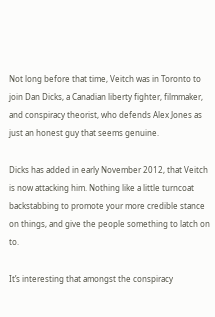Not long before that time, Veitch was in Toronto to join Dan Dicks, a Canadian liberty fighter, filmmaker, and conspiracy theorist, who defends Alex Jones as just an honest guy that seems genuine.

Dicks has added in early November 2012, that Veitch is now attacking him. Nothing like a little turncoat backstabbing to promote your more credible stance on things, and give the people something to latch on to.

It’s interesting that amongst the conspiracy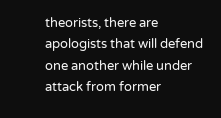theorists, there are apologists that will defend one another while under attack from former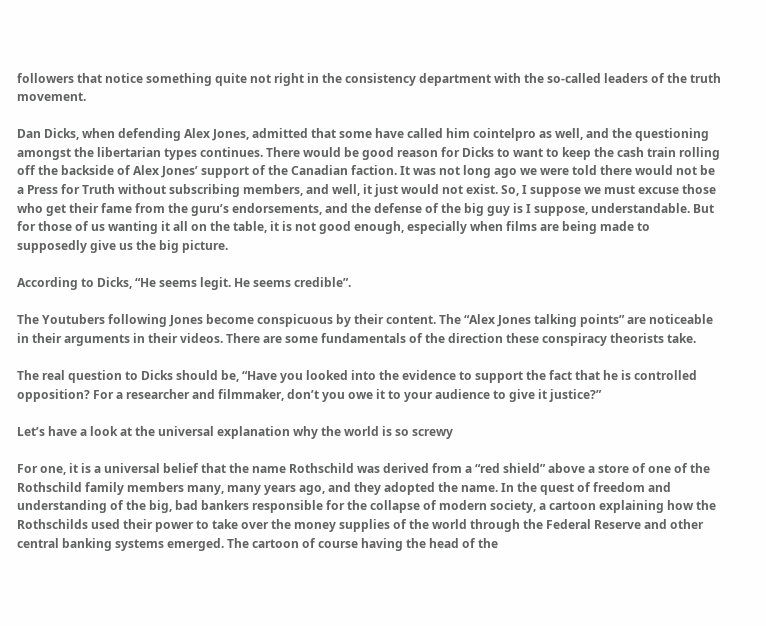followers that notice something quite not right in the consistency department with the so-called leaders of the truth movement.

Dan Dicks, when defending Alex Jones, admitted that some have called him cointelpro as well, and the questioning amongst the libertarian types continues. There would be good reason for Dicks to want to keep the cash train rolling off the backside of Alex Jones’ support of the Canadian faction. It was not long ago we were told there would not be a Press for Truth without subscribing members, and well, it just would not exist. So, I suppose we must excuse those who get their fame from the guru’s endorsements, and the defense of the big guy is I suppose, understandable. But for those of us wanting it all on the table, it is not good enough, especially when films are being made to supposedly give us the big picture.

According to Dicks, “He seems legit. He seems credible”.

The Youtubers following Jones become conspicuous by their content. The “Alex Jones talking points” are noticeable in their arguments in their videos. There are some fundamentals of the direction these conspiracy theorists take.

The real question to Dicks should be, “Have you looked into the evidence to support the fact that he is controlled opposition? For a researcher and filmmaker, don’t you owe it to your audience to give it justice?”

Let’s have a look at the universal explanation why the world is so screwy

For one, it is a universal belief that the name Rothschild was derived from a “red shield” above a store of one of the Rothschild family members many, many years ago, and they adopted the name. In the quest of freedom and understanding of the big, bad bankers responsible for the collapse of modern society, a cartoon explaining how the Rothschilds used their power to take over the money supplies of the world through the Federal Reserve and other central banking systems emerged. The cartoon of course having the head of the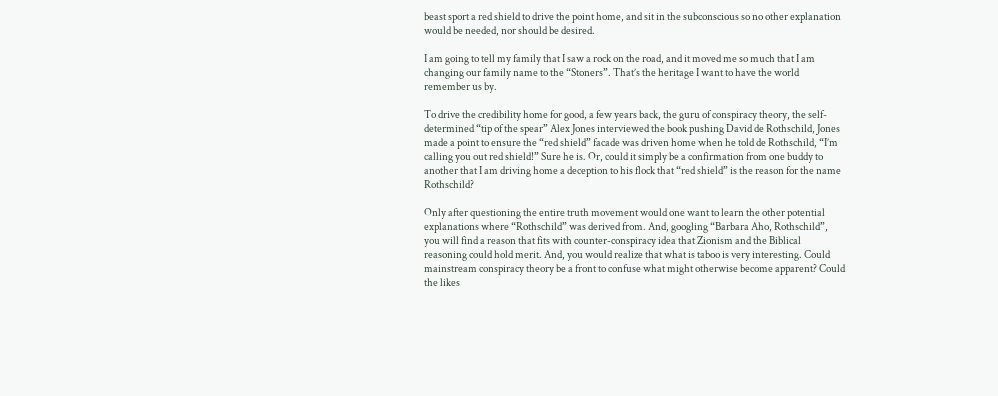beast sport a red shield to drive the point home, and sit in the subconscious so no other explanation would be needed, nor should be desired.

I am going to tell my family that I saw a rock on the road, and it moved me so much that I am changing our family name to the “Stoners”. That’s the heritage I want to have the world remember us by.

To drive the credibility home for good, a few years back, the guru of conspiracy theory, the self-determined “tip of the spear” Alex Jones interviewed the book pushing David de Rothschild, Jones made a point to ensure the “red shield” facade was driven home when he told de Rothschild, “I’m calling you out red shield!” Sure he is. Or, could it simply be a confirmation from one buddy to another that I am driving home a deception to his flock that “red shield” is the reason for the name Rothschild?

Only after questioning the entire truth movement would one want to learn the other potential explanations where “Rothschild” was derived from. And, googling “Barbara Aho, Rothschild”, you will find a reason that fits with counter-conspiracy idea that Zionism and the Biblical reasoning could hold merit. And, you would realize that what is taboo is very interesting. Could mainstream conspiracy theory be a front to confuse what might otherwise become apparent? Could the likes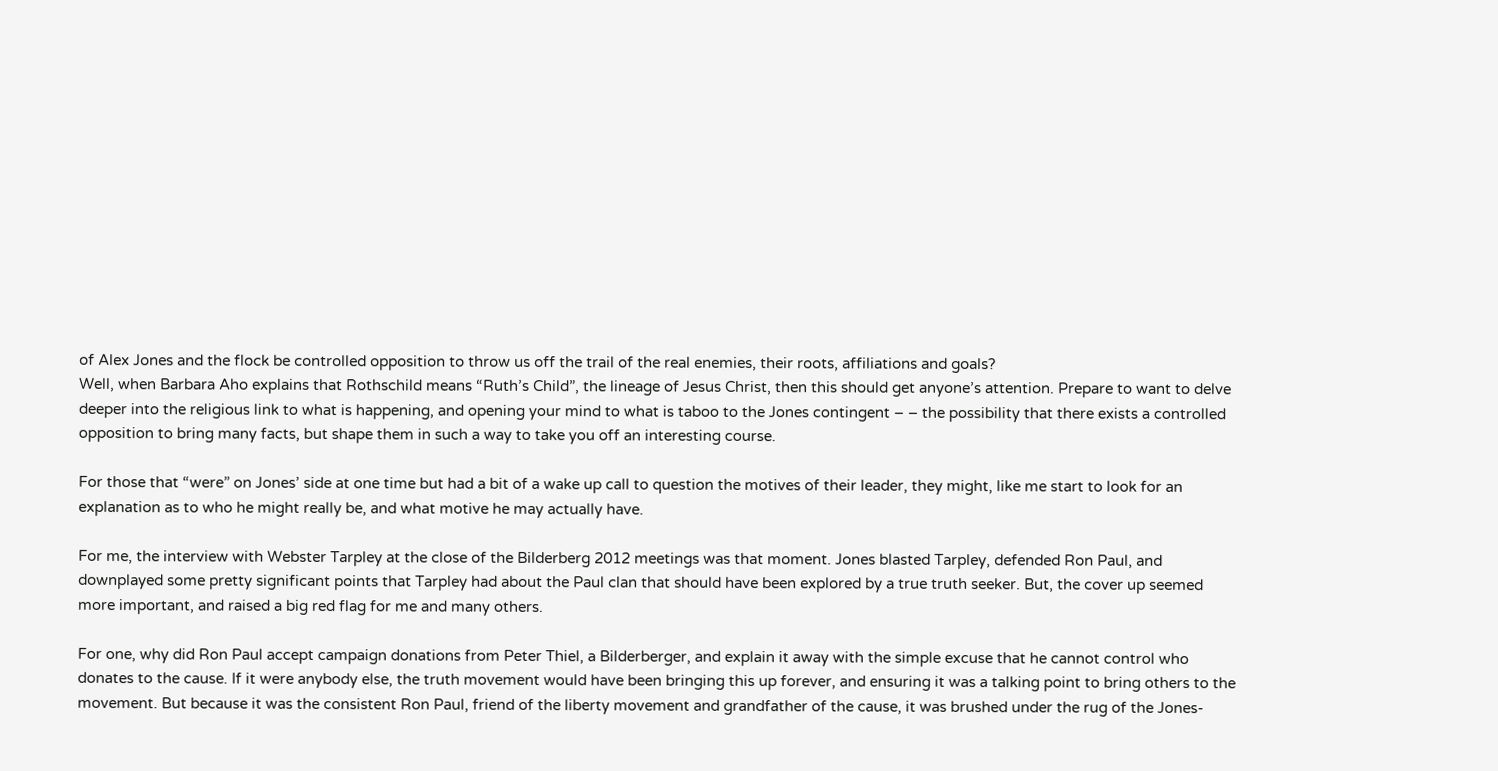of Alex Jones and the flock be controlled opposition to throw us off the trail of the real enemies, their roots, affiliations and goals?
Well, when Barbara Aho explains that Rothschild means “Ruth’s Child”, the lineage of Jesus Christ, then this should get anyone’s attention. Prepare to want to delve deeper into the religious link to what is happening, and opening your mind to what is taboo to the Jones contingent – – the possibility that there exists a controlled opposition to bring many facts, but shape them in such a way to take you off an interesting course.

For those that “were” on Jones’ side at one time but had a bit of a wake up call to question the motives of their leader, they might, like me start to look for an explanation as to who he might really be, and what motive he may actually have.

For me, the interview with Webster Tarpley at the close of the Bilderberg 2012 meetings was that moment. Jones blasted Tarpley, defended Ron Paul, and downplayed some pretty significant points that Tarpley had about the Paul clan that should have been explored by a true truth seeker. But, the cover up seemed more important, and raised a big red flag for me and many others.

For one, why did Ron Paul accept campaign donations from Peter Thiel, a Bilderberger, and explain it away with the simple excuse that he cannot control who donates to the cause. If it were anybody else, the truth movement would have been bringing this up forever, and ensuring it was a talking point to bring others to the movement. But because it was the consistent Ron Paul, friend of the liberty movement and grandfather of the cause, it was brushed under the rug of the Jones-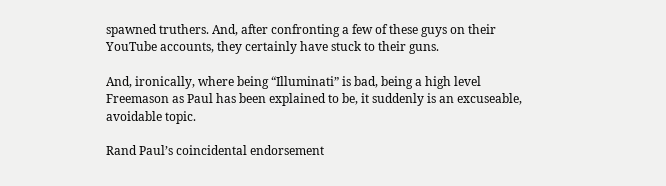spawned truthers. And, after confronting a few of these guys on their YouTube accounts, they certainly have stuck to their guns.

And, ironically, where being “Illuminati” is bad, being a high level Freemason as Paul has been explained to be, it suddenly is an excuseable, avoidable topic.

Rand Paul’s coincidental endorsement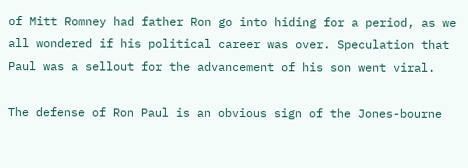of Mitt Romney had father Ron go into hiding for a period, as we all wondered if his political career was over. Speculation that Paul was a sellout for the advancement of his son went viral.

The defense of Ron Paul is an obvious sign of the Jones-bourne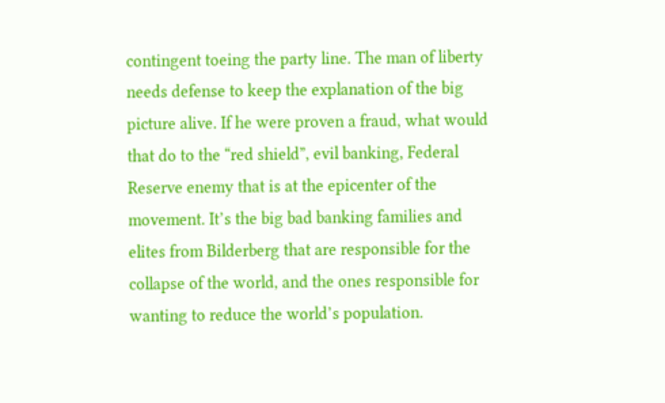contingent toeing the party line. The man of liberty needs defense to keep the explanation of the big picture alive. If he were proven a fraud, what would that do to the “red shield”, evil banking, Federal Reserve enemy that is at the epicenter of the movement. It’s the big bad banking families and elites from Bilderberg that are responsible for the collapse of the world, and the ones responsible for wanting to reduce the world’s population.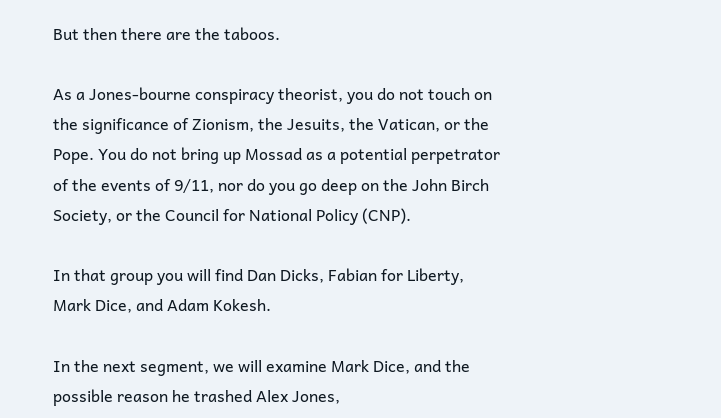But then there are the taboos.

As a Jones-bourne conspiracy theorist, you do not touch on the significance of Zionism, the Jesuits, the Vatican, or the Pope. You do not bring up Mossad as a potential perpetrator of the events of 9/11, nor do you go deep on the John Birch Society, or the Council for National Policy (CNP).

In that group you will find Dan Dicks, Fabian for Liberty, Mark Dice, and Adam Kokesh.

In the next segment, we will examine Mark Dice, and the possible reason he trashed Alex Jones,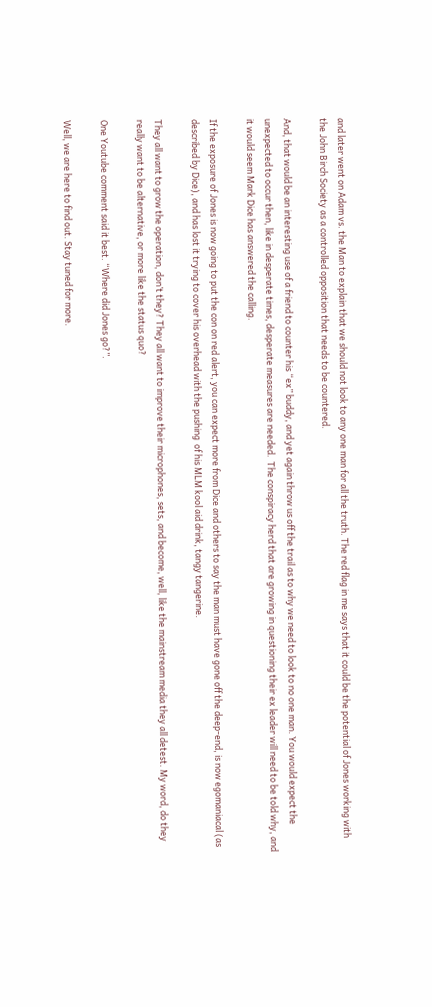and later went on Adam vs. the Man to explain that we should not look to any one man for all the truth. The red flag in me says that it could be the potential of Jones working with the John Birch Society as a controlled opposition that needs to be countered.

And, that would be an interesting use of a friend to counter his “ex” buddy, and yet again throw us off the trail as to why we need to look to no one man. You would expect the unexpected to occur then, like in desperate times, desperate measures are needed.  The conspiracy herd that are growing in questioning their ex leader will need to be told why, and it would seem Mark Dice has answered the calling.

If the exposure of Jones is now going to put the con on red alert, you can expect more from Dice and others to say the man must have gone off the deep-end, is now egomaniacal (as described by Dice), and has lost it trying to cover his overhead with the pushing  of his MLM kool aid drink, tangy tangerine.

They all want to grow the operation, don’t they? They all want to improve their microphones, sets, and become, well, like the mainstream media they all detest. My word, do they really want to be alternative, or more like the status quo?

One Youtube comment said it best. “Where did Jones go?”.

Well, we are here to find out. Stay tuned for more.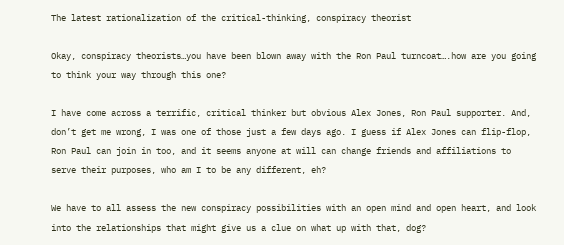The latest rationalization of the critical-thinking, conspiracy theorist

Okay, conspiracy theorists…you have been blown away with the Ron Paul turncoat….how are you going to think your way through this one?

I have come across a terrific, critical thinker but obvious Alex Jones, Ron Paul supporter. And, don’t get me wrong, I was one of those just a few days ago. I guess if Alex Jones can flip-flop, Ron Paul can join in too, and it seems anyone at will can change friends and affiliations to serve their purposes, who am I to be any different, eh?

We have to all assess the new conspiracy possibilities with an open mind and open heart, and look into the relationships that might give us a clue on what up with that, dog?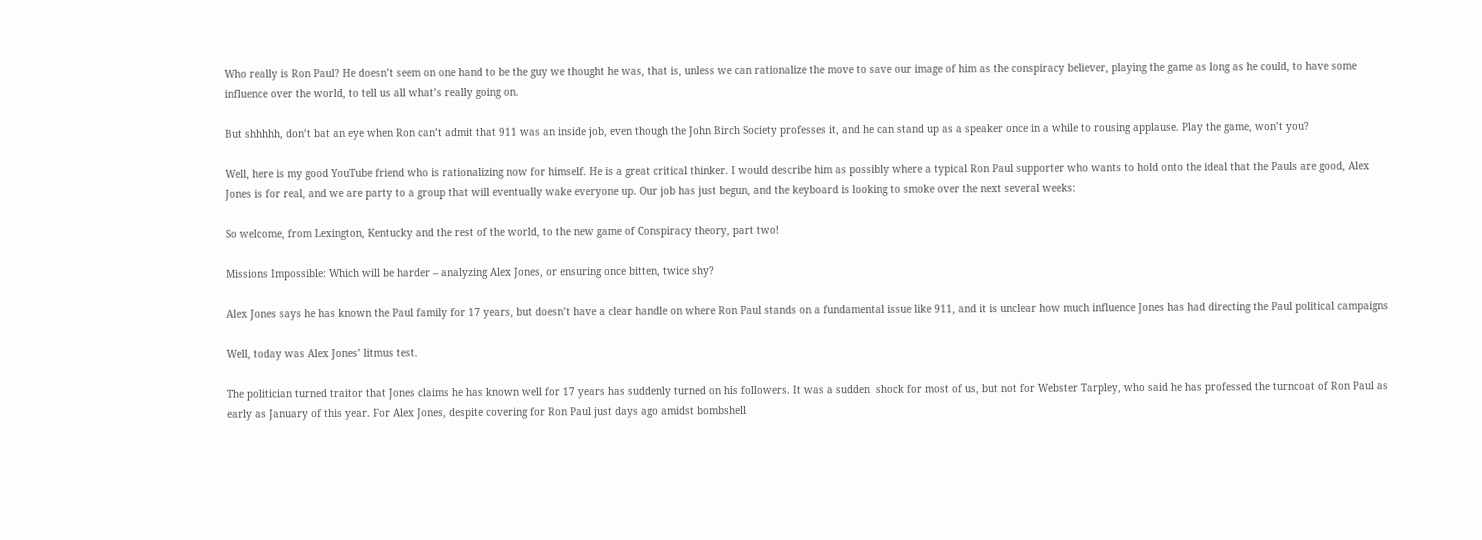Who really is Ron Paul? He doesn’t seem on one hand to be the guy we thought he was, that is, unless we can rationalize the move to save our image of him as the conspiracy believer, playing the game as long as he could, to have some influence over the world, to tell us all what’s really going on.

But shhhhh, don’t bat an eye when Ron can’t admit that 911 was an inside job, even though the John Birch Society professes it, and he can stand up as a speaker once in a while to rousing applause. Play the game, won’t you?

Well, here is my good YouTube friend who is rationalizing now for himself. He is a great critical thinker. I would describe him as possibly where a typical Ron Paul supporter who wants to hold onto the ideal that the Pauls are good, Alex Jones is for real, and we are party to a group that will eventually wake everyone up. Our job has just begun, and the keyboard is looking to smoke over the next several weeks:

So welcome, from Lexington, Kentucky and the rest of the world, to the new game of Conspiracy theory, part two!

Missions Impossible: Which will be harder – analyzing Alex Jones, or ensuring once bitten, twice shy?

Alex Jones says he has known the Paul family for 17 years, but doesn’t have a clear handle on where Ron Paul stands on a fundamental issue like 911, and it is unclear how much influence Jones has had directing the Paul political campaigns

Well, today was Alex Jones’ litmus test.

The politician turned traitor that Jones claims he has known well for 17 years has suddenly turned on his followers. It was a sudden  shock for most of us, but not for Webster Tarpley, who said he has professed the turncoat of Ron Paul as early as January of this year. For Alex Jones, despite covering for Ron Paul just days ago amidst bombshell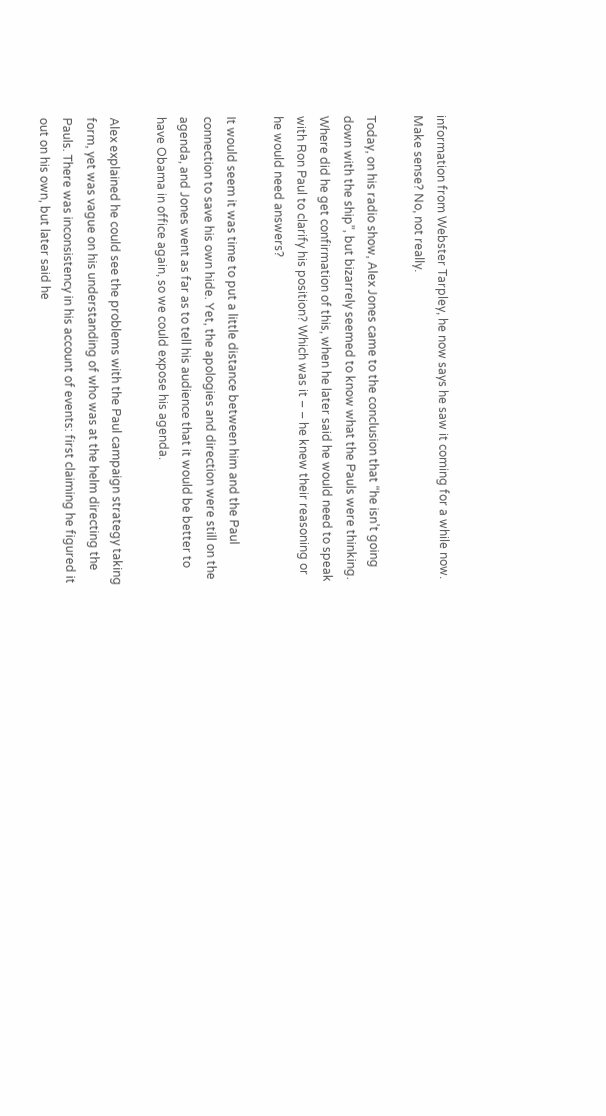information from Webster Tarpley, he now says he saw it coming for a while now. Make sense? No, not really.

Today, on his radio show, Alex Jones came to the conclusion that “he isn’t going down with the ship”, but bizarrely seemed to know what the Pauls were thinking.  Where did he get confirmation of this, when he later said he would need to speak with Ron Paul to clarify his position? Which was it – – he knew their reasoning or he would need answers?

It would seem it was time to put a little distance between him and the Paul connection to save his own hide. Yet, the apologies and direction were still on the agenda, and Jones went as far as to tell his audience that it would be better to have Obama in office again, so we could expose his agenda.

Alex explained he could see the problems with the Paul campaign strategy taking form, yet was vague on his understanding of who was at the helm directing the Pauls. There was inconsistency in his account of events: first claiming he figured it out on his own, but later said he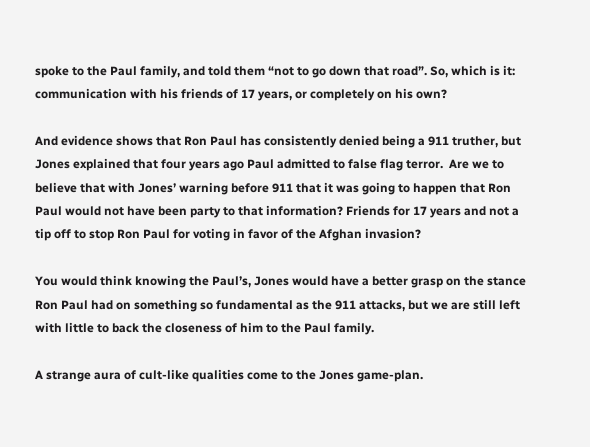spoke to the Paul family, and told them “not to go down that road”. So, which is it: communication with his friends of 17 years, or completely on his own?

And evidence shows that Ron Paul has consistently denied being a 911 truther, but Jones explained that four years ago Paul admitted to false flag terror.  Are we to believe that with Jones’ warning before 911 that it was going to happen that Ron Paul would not have been party to that information? Friends for 17 years and not a tip off to stop Ron Paul for voting in favor of the Afghan invasion?

You would think knowing the Paul’s, Jones would have a better grasp on the stance Ron Paul had on something so fundamental as the 911 attacks, but we are still left with little to back the closeness of him to the Paul family.

A strange aura of cult-like qualities come to the Jones game-plan.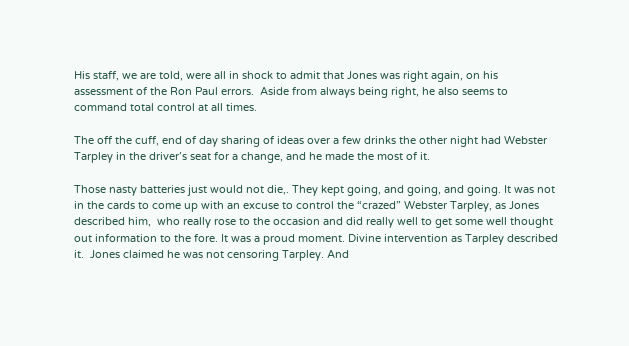His staff, we are told, were all in shock to admit that Jones was right again, on his assessment of the Ron Paul errors.  Aside from always being right, he also seems to command total control at all times.

The off the cuff, end of day sharing of ideas over a few drinks the other night had Webster Tarpley in the driver’s seat for a change, and he made the most of it.

Those nasty batteries just would not die,. They kept going, and going, and going. It was not in the cards to come up with an excuse to control the “crazed” Webster Tarpley, as Jones described him,  who really rose to the occasion and did really well to get some well thought out information to the fore. It was a proud moment. Divine intervention as Tarpley described it.  Jones claimed he was not censoring Tarpley. And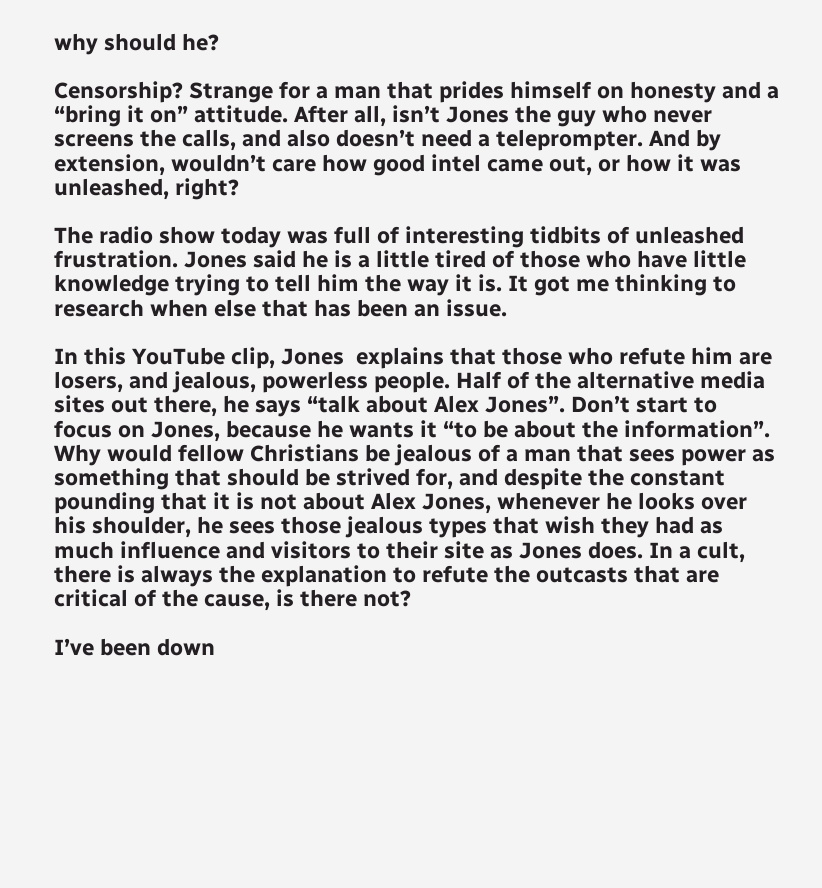why should he?

Censorship? Strange for a man that prides himself on honesty and a “bring it on” attitude. After all, isn’t Jones the guy who never screens the calls, and also doesn’t need a teleprompter. And by extension, wouldn’t care how good intel came out, or how it was unleashed, right?

The radio show today was full of interesting tidbits of unleashed frustration. Jones said he is a little tired of those who have little knowledge trying to tell him the way it is. It got me thinking to research when else that has been an issue.

In this YouTube clip, Jones  explains that those who refute him are losers, and jealous, powerless people. Half of the alternative media sites out there, he says “talk about Alex Jones”. Don’t start to focus on Jones, because he wants it “to be about the information”. Why would fellow Christians be jealous of a man that sees power as something that should be strived for, and despite the constant pounding that it is not about Alex Jones, whenever he looks over his shoulder, he sees those jealous types that wish they had as much influence and visitors to their site as Jones does. In a cult, there is always the explanation to refute the outcasts that are critical of the cause, is there not?

I’ve been down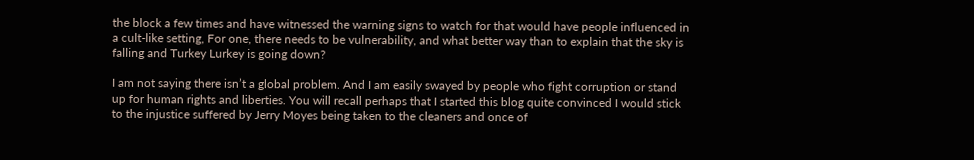the block a few times and have witnessed the warning signs to watch for that would have people influenced in a cult-like setting, For one, there needs to be vulnerability, and what better way than to explain that the sky is falling and Turkey Lurkey is going down?

I am not saying there isn’t a global problem. And I am easily swayed by people who fight corruption or stand up for human rights and liberties. You will recall perhaps that I started this blog quite convinced I would stick to the injustice suffered by Jerry Moyes being taken to the cleaners and once of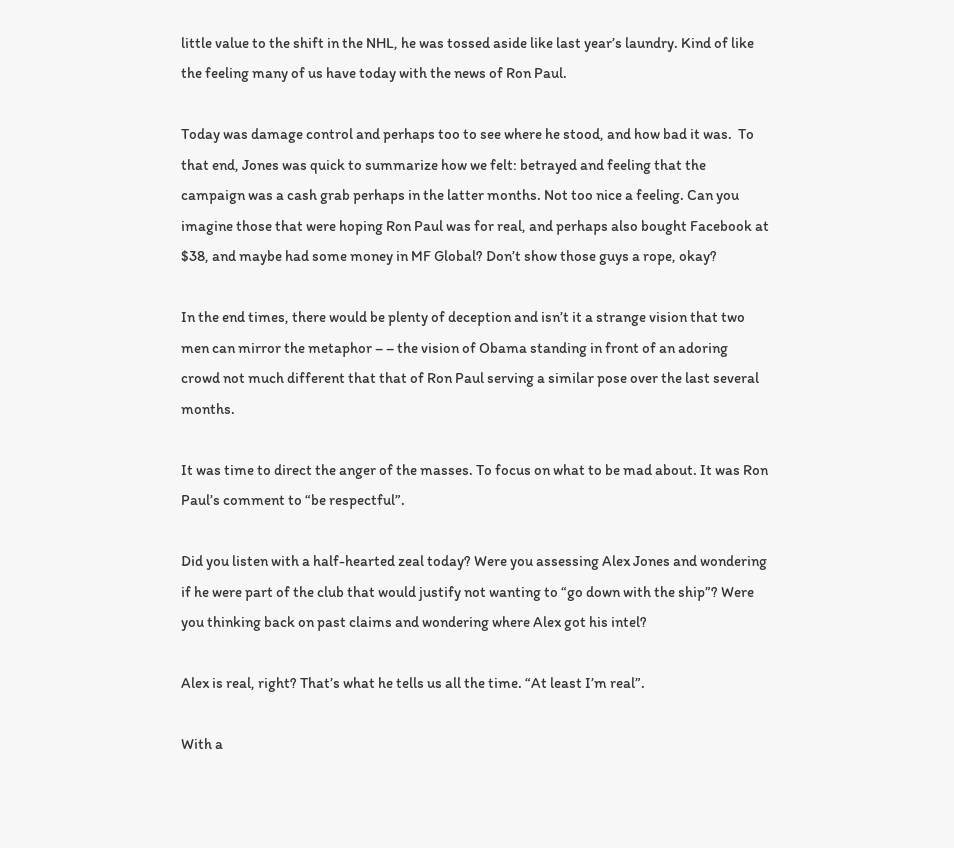little value to the shift in the NHL, he was tossed aside like last year’s laundry. Kind of like the feeling many of us have today with the news of Ron Paul.

Today was damage control and perhaps too to see where he stood, and how bad it was.  To that end, Jones was quick to summarize how we felt: betrayed and feeling that the campaign was a cash grab perhaps in the latter months. Not too nice a feeling. Can you imagine those that were hoping Ron Paul was for real, and perhaps also bought Facebook at $38, and maybe had some money in MF Global? Don’t show those guys a rope, okay?

In the end times, there would be plenty of deception and isn’t it a strange vision that two men can mirror the metaphor – – the vision of Obama standing in front of an adoring crowd not much different that that of Ron Paul serving a similar pose over the last several months.

It was time to direct the anger of the masses. To focus on what to be mad about. It was Ron Paul’s comment to “be respectful”.

Did you listen with a half-hearted zeal today? Were you assessing Alex Jones and wondering if he were part of the club that would justify not wanting to “go down with the ship”? Were you thinking back on past claims and wondering where Alex got his intel?

Alex is real, right? That’s what he tells us all the time. “At least I’m real”.

With a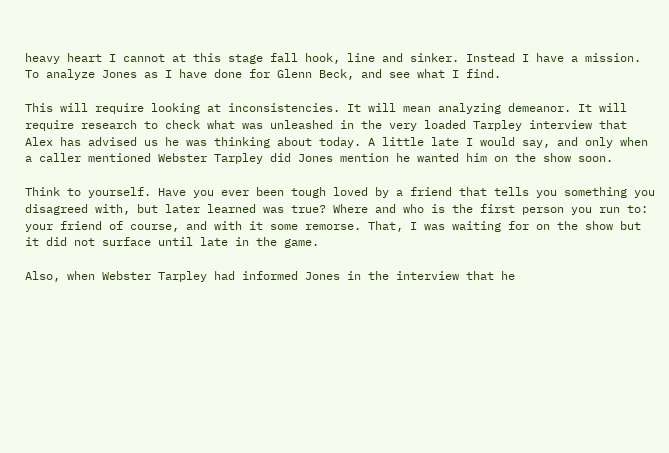heavy heart I cannot at this stage fall hook, line and sinker. Instead I have a mission. To analyze Jones as I have done for Glenn Beck, and see what I find.

This will require looking at inconsistencies. It will mean analyzing demeanor. It will require research to check what was unleashed in the very loaded Tarpley interview that Alex has advised us he was thinking about today. A little late I would say, and only when a caller mentioned Webster Tarpley did Jones mention he wanted him on the show soon.

Think to yourself. Have you ever been tough loved by a friend that tells you something you disagreed with, but later learned was true? Where and who is the first person you run to: your friend of course, and with it some remorse. That, I was waiting for on the show but it did not surface until late in the game.

Also, when Webster Tarpley had informed Jones in the interview that he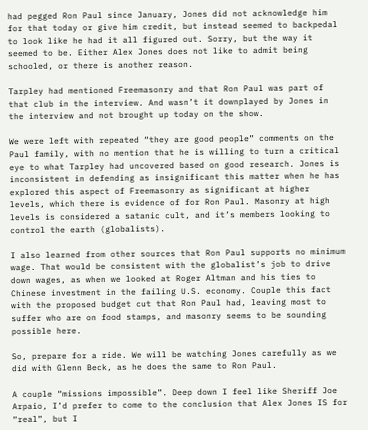had pegged Ron Paul since January, Jones did not acknowledge him for that today or give him credit, but instead seemed to backpedal to look like he had it all figured out. Sorry, but the way it seemed to be. Either Alex Jones does not like to admit being schooled, or there is another reason.

Tarpley had mentioned Freemasonry and that Ron Paul was part of that club in the interview. And wasn’t it downplayed by Jones in the interview and not brought up today on the show.

We were left with repeated “they are good people” comments on the Paul family, with no mention that he is willing to turn a critical eye to what Tarpley had uncovered based on good research. Jones is inconsistent in defending as insignificant this matter when he has explored this aspect of Freemasonry as significant at higher levels, which there is evidence of for Ron Paul. Masonry at high levels is considered a satanic cult, and it’s members looking to control the earth (globalists).

I also learned from other sources that Ron Paul supports no minimum wage. That would be consistent with the globalist’s job to drive down wages, as when we looked at Roger Altman and his ties to Chinese investment in the failing U.S. economy. Couple this fact with the proposed budget cut that Ron Paul had, leaving most to suffer who are on food stamps, and masonry seems to be sounding possible here.

So, prepare for a ride. We will be watching Jones carefully as we did with Glenn Beck, as he does the same to Ron Paul.

A couple “missions impossible”. Deep down I feel like Sheriff Joe Arpaio, I’d prefer to come to the conclusion that Alex Jones IS for “real”, but I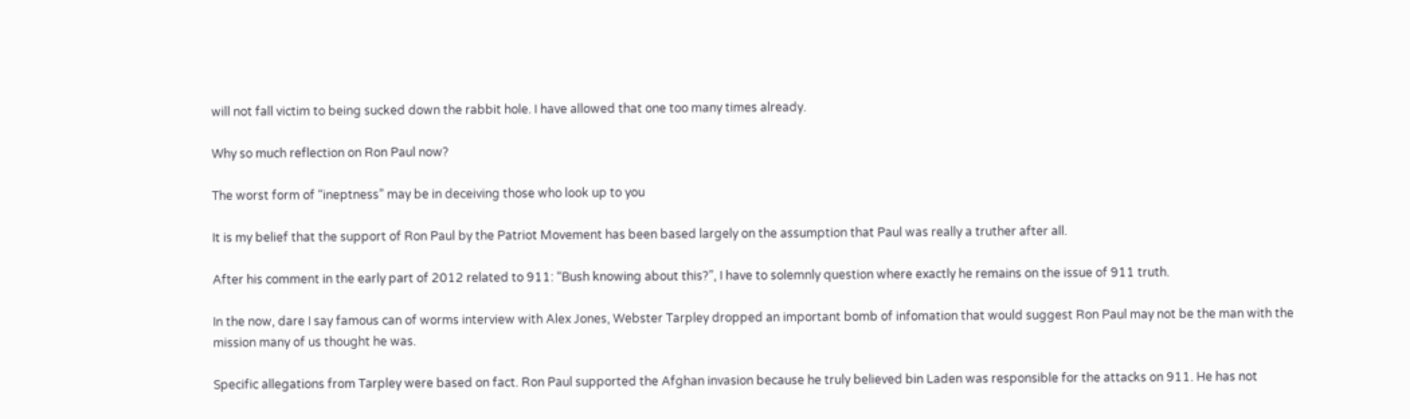will not fall victim to being sucked down the rabbit hole. I have allowed that one too many times already.

Why so much reflection on Ron Paul now?

The worst form of “ineptness” may be in deceiving those who look up to you

It is my belief that the support of Ron Paul by the Patriot Movement has been based largely on the assumption that Paul was really a truther after all.

After his comment in the early part of 2012 related to 911: “Bush knowing about this?”, I have to solemnly question where exactly he remains on the issue of 911 truth.

In the now, dare I say famous can of worms interview with Alex Jones, Webster Tarpley dropped an important bomb of infomation that would suggest Ron Paul may not be the man with the mission many of us thought he was.

Specific allegations from Tarpley were based on fact. Ron Paul supported the Afghan invasion because he truly believed bin Laden was responsible for the attacks on 911. He has not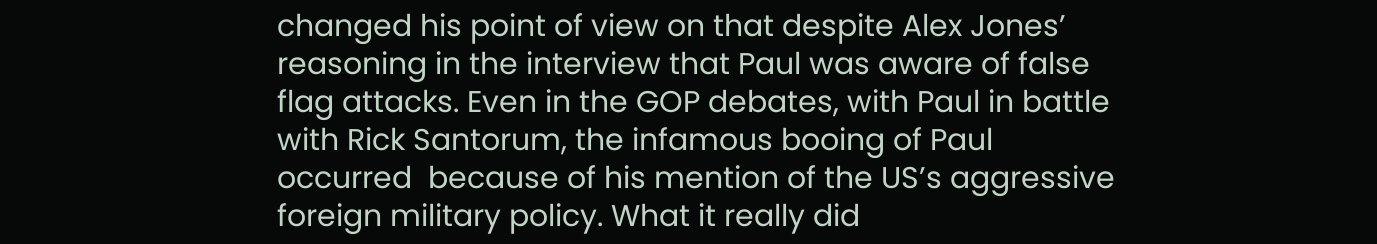changed his point of view on that despite Alex Jones’ reasoning in the interview that Paul was aware of false flag attacks. Even in the GOP debates, with Paul in battle with Rick Santorum, the infamous booing of Paul  occurred  because of his mention of the US’s aggressive foreign military policy. What it really did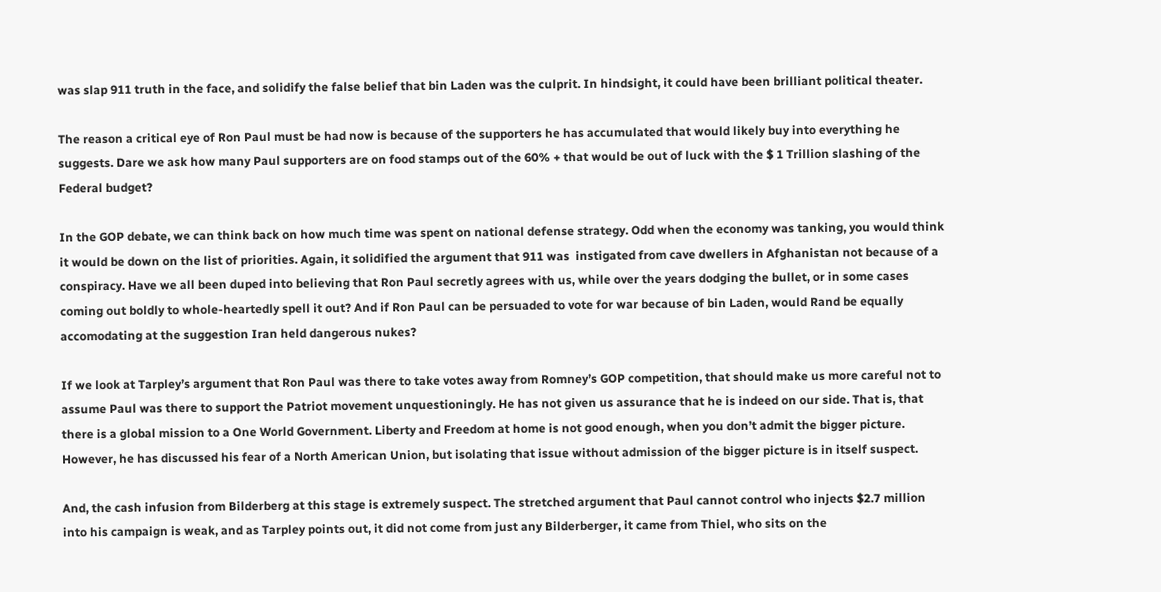was slap 911 truth in the face, and solidify the false belief that bin Laden was the culprit. In hindsight, it could have been brilliant political theater.

The reason a critical eye of Ron Paul must be had now is because of the supporters he has accumulated that would likely buy into everything he suggests. Dare we ask how many Paul supporters are on food stamps out of the 60% + that would be out of luck with the $ 1 Trillion slashing of the Federal budget?

In the GOP debate, we can think back on how much time was spent on national defense strategy. Odd when the economy was tanking, you would think it would be down on the list of priorities. Again, it solidified the argument that 911 was  instigated from cave dwellers in Afghanistan not because of a conspiracy. Have we all been duped into believing that Ron Paul secretly agrees with us, while over the years dodging the bullet, or in some cases coming out boldly to whole-heartedly spell it out? And if Ron Paul can be persuaded to vote for war because of bin Laden, would Rand be equally accomodating at the suggestion Iran held dangerous nukes?

If we look at Tarpley’s argument that Ron Paul was there to take votes away from Romney’s GOP competition, that should make us more careful not to assume Paul was there to support the Patriot movement unquestioningly. He has not given us assurance that he is indeed on our side. That is, that there is a global mission to a One World Government. Liberty and Freedom at home is not good enough, when you don’t admit the bigger picture. However, he has discussed his fear of a North American Union, but isolating that issue without admission of the bigger picture is in itself suspect.

And, the cash infusion from Bilderberg at this stage is extremely suspect. The stretched argument that Paul cannot control who injects $2.7 million into his campaign is weak, and as Tarpley points out, it did not come from just any Bilderberger, it came from Thiel, who sits on the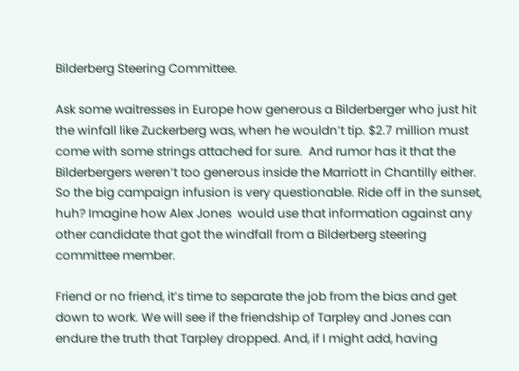Bilderberg Steering Committee.

Ask some waitresses in Europe how generous a Bilderberger who just hit the winfall like Zuckerberg was, when he wouldn’t tip. $2.7 million must come with some strings attached for sure.  And rumor has it that the Bilderbergers weren’t too generous inside the Marriott in Chantilly either. So the big campaign infusion is very questionable. Ride off in the sunset, huh? Imagine how Alex Jones  would use that information against any other candidate that got the windfall from a Bilderberg steering committee member.

Friend or no friend, it’s time to separate the job from the bias and get down to work. We will see if the friendship of Tarpley and Jones can endure the truth that Tarpley dropped. And, if I might add, having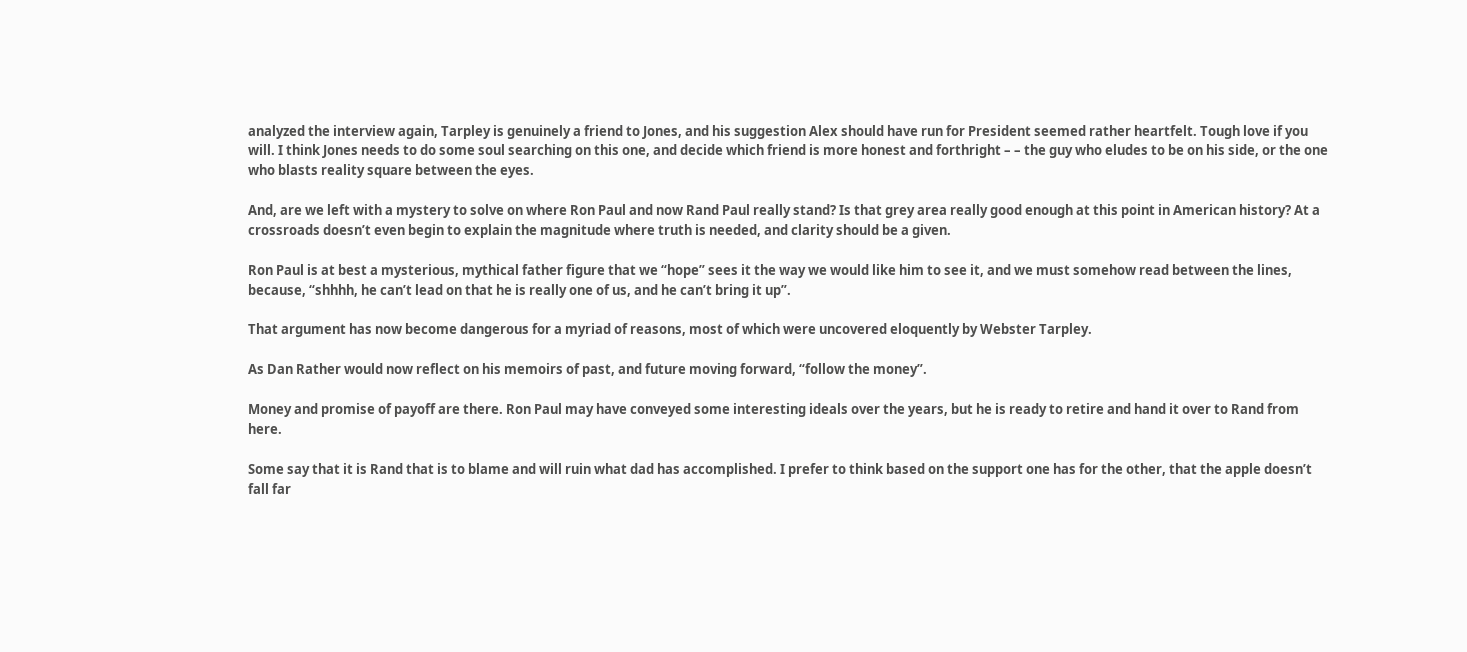analyzed the interview again, Tarpley is genuinely a friend to Jones, and his suggestion Alex should have run for President seemed rather heartfelt. Tough love if you will. I think Jones needs to do some soul searching on this one, and decide which friend is more honest and forthright – – the guy who eludes to be on his side, or the one who blasts reality square between the eyes.

And, are we left with a mystery to solve on where Ron Paul and now Rand Paul really stand? Is that grey area really good enough at this point in American history? At a crossroads doesn’t even begin to explain the magnitude where truth is needed, and clarity should be a given.

Ron Paul is at best a mysterious, mythical father figure that we “hope” sees it the way we would like him to see it, and we must somehow read between the lines, because, “shhhh, he can’t lead on that he is really one of us, and he can’t bring it up”.

That argument has now become dangerous for a myriad of reasons, most of which were uncovered eloquently by Webster Tarpley.

As Dan Rather would now reflect on his memoirs of past, and future moving forward, “follow the money”.

Money and promise of payoff are there. Ron Paul may have conveyed some interesting ideals over the years, but he is ready to retire and hand it over to Rand from here.

Some say that it is Rand that is to blame and will ruin what dad has accomplished. I prefer to think based on the support one has for the other, that the apple doesn’t fall far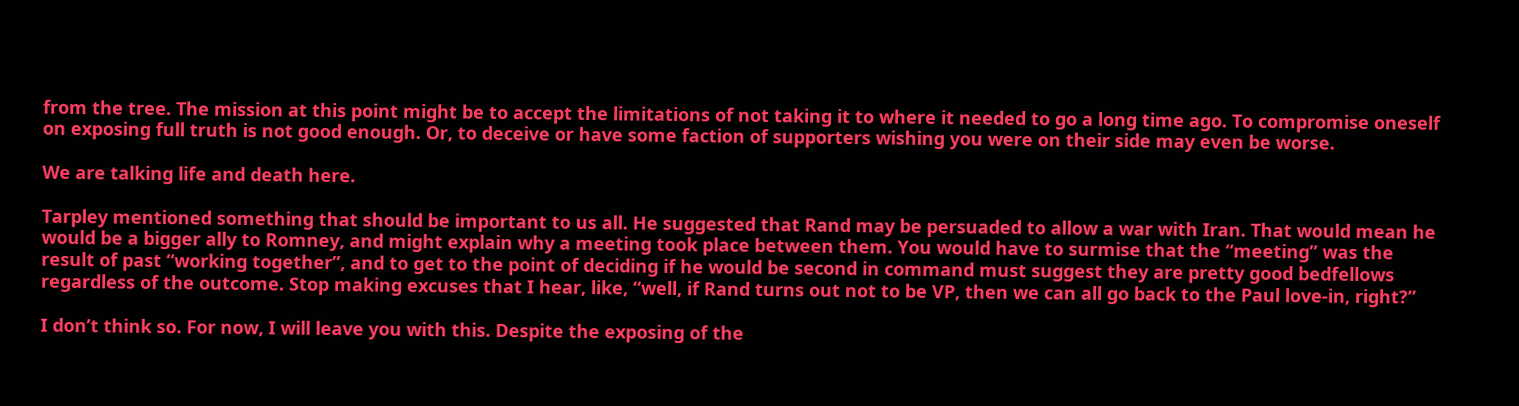from the tree. The mission at this point might be to accept the limitations of not taking it to where it needed to go a long time ago. To compromise oneself on exposing full truth is not good enough. Or, to deceive or have some faction of supporters wishing you were on their side may even be worse.

We are talking life and death here.

Tarpley mentioned something that should be important to us all. He suggested that Rand may be persuaded to allow a war with Iran. That would mean he would be a bigger ally to Romney, and might explain why a meeting took place between them. You would have to surmise that the “meeting” was the result of past “working together”, and to get to the point of deciding if he would be second in command must suggest they are pretty good bedfellows regardless of the outcome. Stop making excuses that I hear, like, “well, if Rand turns out not to be VP, then we can all go back to the Paul love-in, right?”

I don’t think so. For now, I will leave you with this. Despite the exposing of the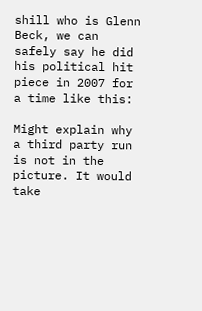shill who is Glenn Beck, we can safely say he did his political hit piece in 2007 for a time like this:

Might explain why a third party run is not in the picture. It would take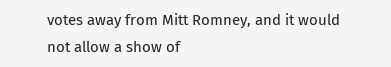votes away from Mitt Romney, and it would not allow a show of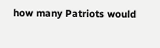how many Patriots would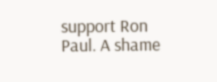support Ron Paul. A shame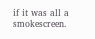if it was all a smokescreen.